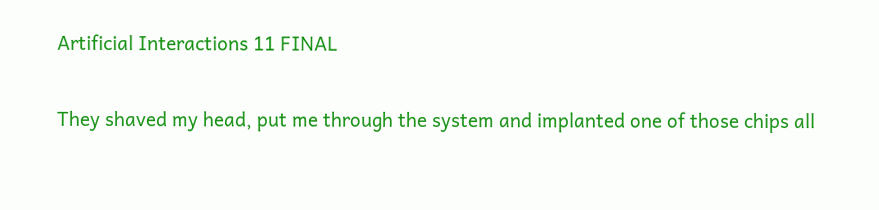Artificial Interactions 11 FINAL

They shaved my head, put me through the system and implanted one of those chips all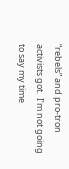“rebels” and pro-tron activists got.  I’m not going to say my time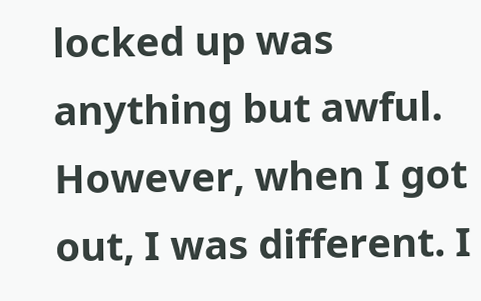locked up was anything but awful. However, when I got out, I was different. I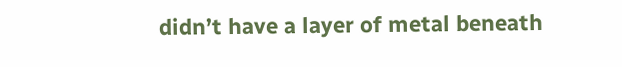didn’t have a layer of metal beneath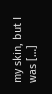my skin, but I was […]